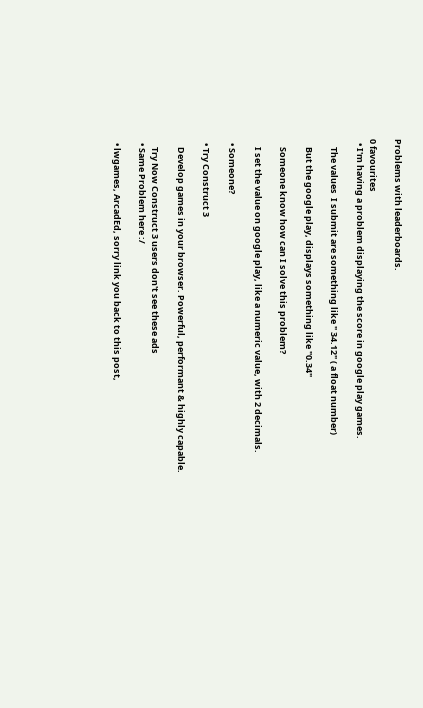Problems with leaderboards.

0 favourites
  • I'm having a problem displaying the score in google play games.

    The values  I submit are something like " 34.12" ( a float number)

    But the google play, displays something like "0.34"

    Someone know how can I solve this problem?

    I set the value on google play, like a numeric value, with 2 decimals.

  • Someone?

  • Try Construct 3

    Develop games in your browser. Powerful, performant & highly capable.

    Try Now Construct 3 users don't see these ads
  • Same Problem here :/

  • lwgames, ArcadEd, sorry link you back to this post,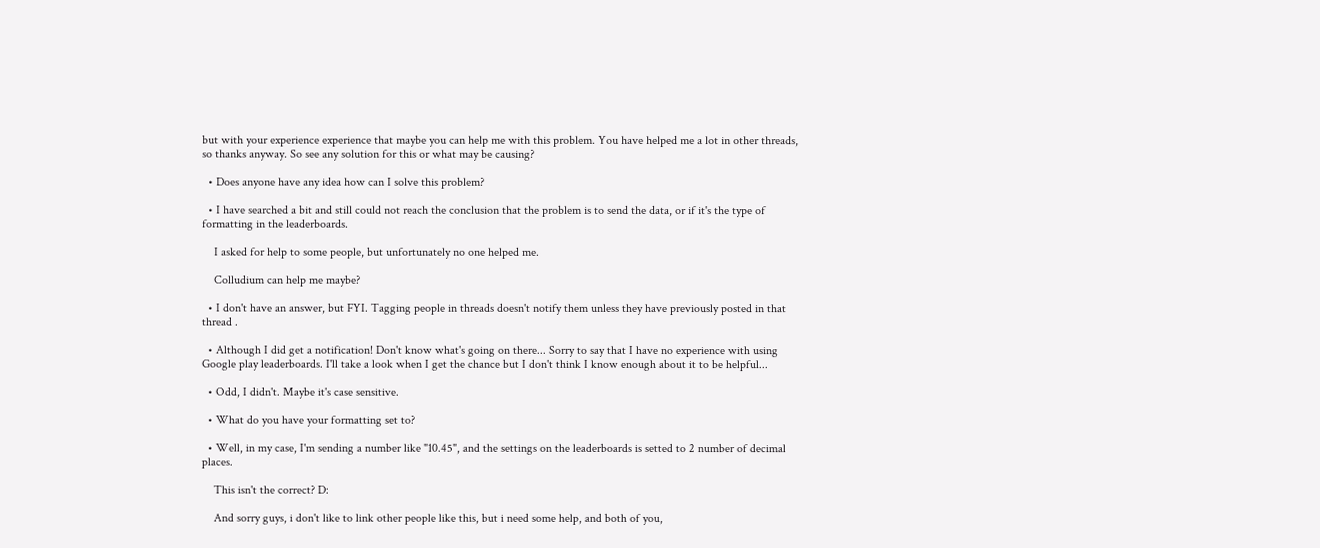but with your experience experience that maybe you can help me with this problem. You have helped me a lot in other threads, so thanks anyway. So see any solution for this or what may be causing?

  • Does anyone have any idea how can I solve this problem?

  • I have searched a bit and still could not reach the conclusion that the problem is to send the data, or if it's the type of formatting in the leaderboards.

    I asked for help to some people, but unfortunately no one helped me.

    Colludium can help me maybe?

  • I don't have an answer, but FYI. Tagging people in threads doesn't notify them unless they have previously posted in that thread .

  • Although I did get a notification! Don't know what's going on there... Sorry to say that I have no experience with using Google play leaderboards. I'll take a look when I get the chance but I don't think I know enough about it to be helpful...

  • Odd, I didn't. Maybe it's case sensitive.

  • What do you have your formatting set to?

  • Well, in my case, I'm sending a number like "10.45", and the settings on the leaderboards is setted to 2 number of decimal places.

    This isn't the correct? D:

    And sorry guys, i don't like to link other people like this, but i need some help, and both of you,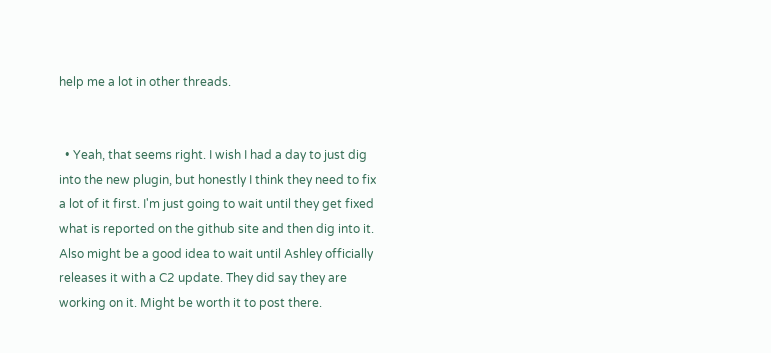help me a lot in other threads.


  • Yeah, that seems right. I wish I had a day to just dig into the new plugin, but honestly I think they need to fix a lot of it first. I'm just going to wait until they get fixed what is reported on the github site and then dig into it. Also might be a good idea to wait until Ashley officially releases it with a C2 update. They did say they are working on it. Might be worth it to post there.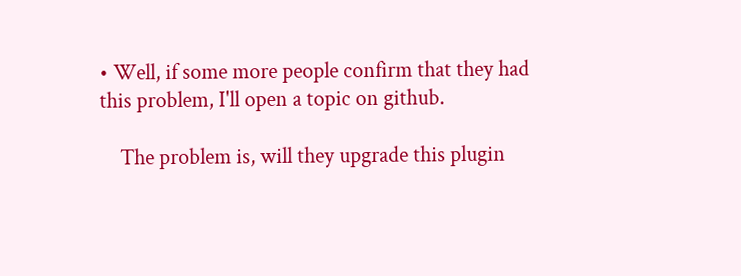• Well, if some more people confirm that they had this problem, I'll open a topic on github.

    The problem is, will they upgrade this plugin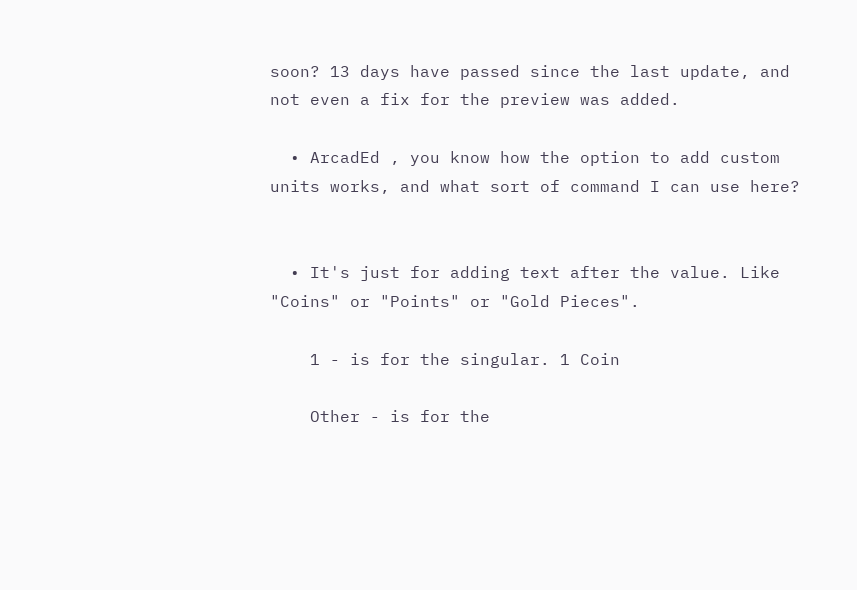soon? 13 days have passed since the last update, and not even a fix for the preview was added.

  • ArcadEd , you know how the option to add custom units works, and what sort of command I can use here?


  • It's just for adding text after the value. Like "Coins" or "Points" or "Gold Pieces".

    1 - is for the singular. 1 Coin

    Other - is for the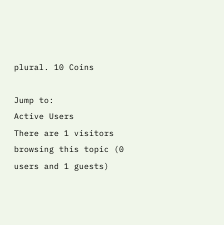plural. 10 Coins

Jump to:
Active Users
There are 1 visitors browsing this topic (0 users and 1 guests)